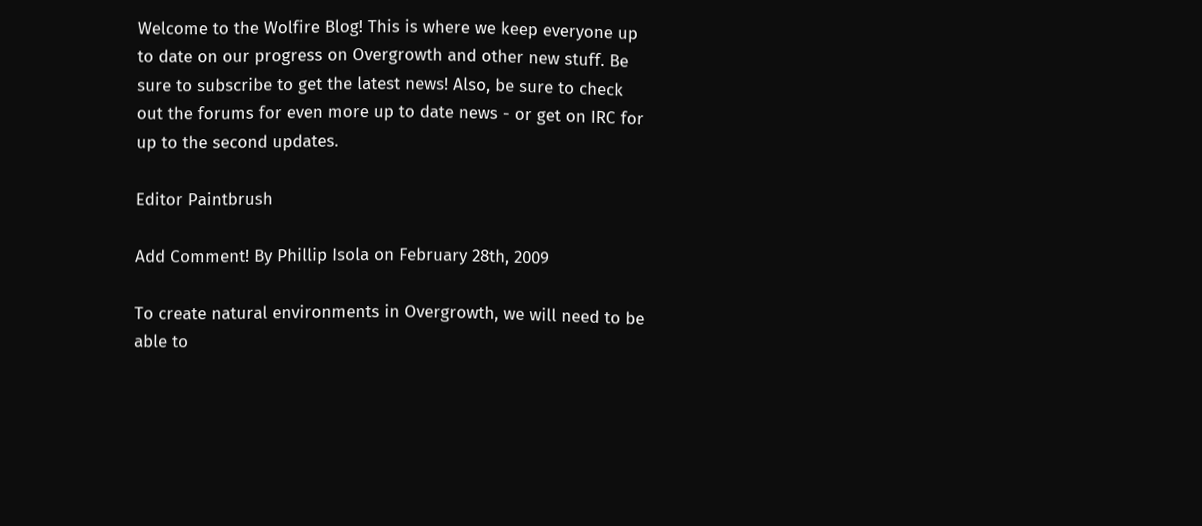Welcome to the Wolfire Blog! This is where we keep everyone up to date on our progress on Overgrowth and other new stuff. Be sure to subscribe to get the latest news! Also, be sure to check out the forums for even more up to date news - or get on IRC for up to the second updates.

Editor Paintbrush

Add Comment! By Phillip Isola on February 28th, 2009

To create natural environments in Overgrowth, we will need to be able to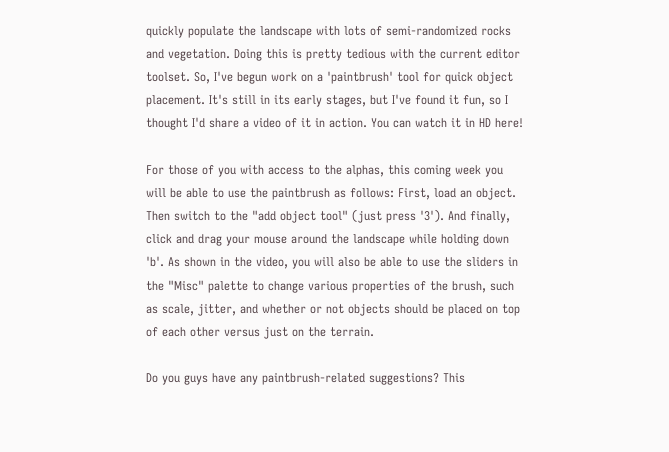quickly populate the landscape with lots of semi-randomized rocks and vegetation. Doing this is pretty tedious with the current editor toolset. So, I've begun work on a 'paintbrush' tool for quick object placement. It's still in its early stages, but I've found it fun, so I thought I'd share a video of it in action. You can watch it in HD here!

For those of you with access to the alphas, this coming week you will be able to use the paintbrush as follows: First, load an object. Then switch to the "add object tool" (just press '3'). And finally, click and drag your mouse around the landscape while holding down 'b'. As shown in the video, you will also be able to use the sliders in the "Misc" palette to change various properties of the brush, such as scale, jitter, and whether or not objects should be placed on top of each other versus just on the terrain.

Do you guys have any paintbrush-related suggestions? This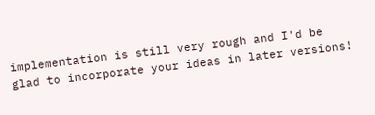implementation is still very rough and I'd be glad to incorporate your ideas in later versions!